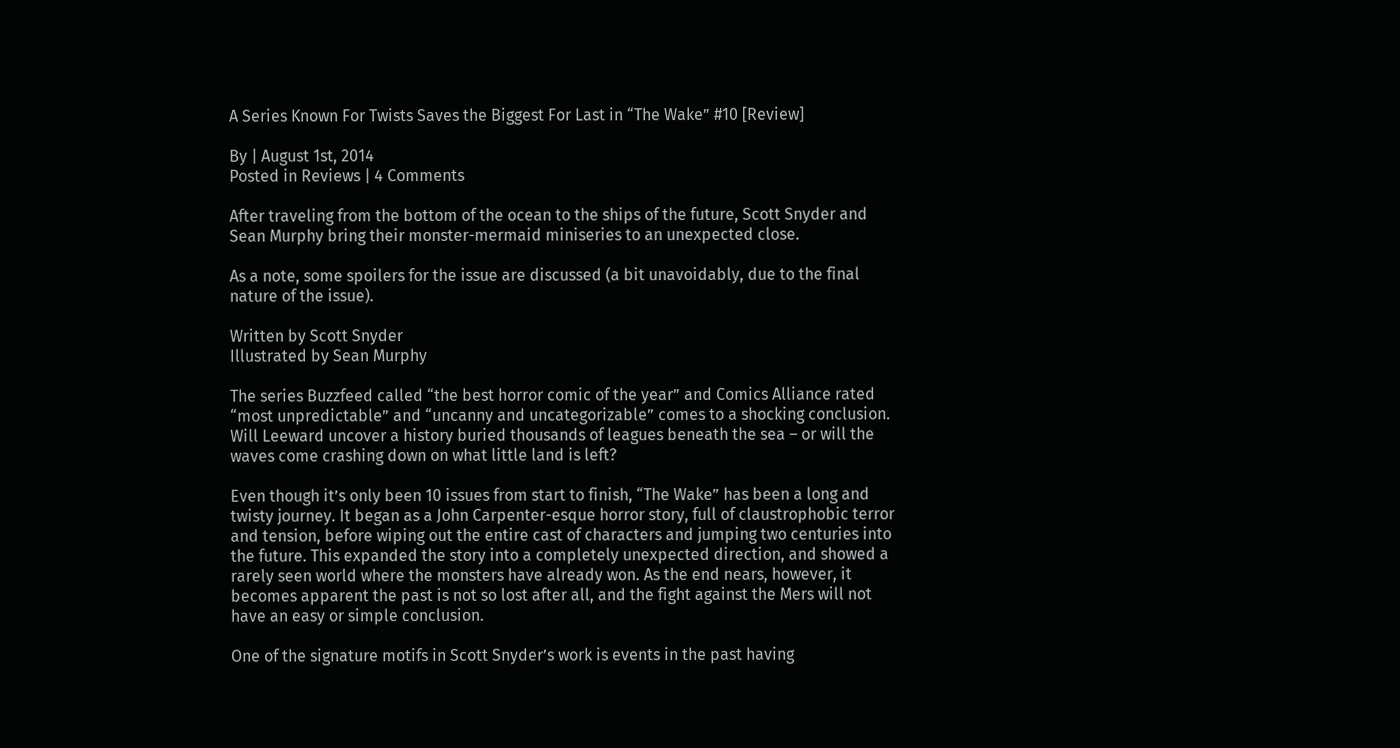A Series Known For Twists Saves the Biggest For Last in “The Wake” #10 [Review]

By | August 1st, 2014
Posted in Reviews | 4 Comments

After traveling from the bottom of the ocean to the ships of the future, Scott Snyder and Sean Murphy bring their monster-mermaid miniseries to an unexpected close.

As a note, some spoilers for the issue are discussed (a bit unavoidably, due to the final nature of the issue).

Written by Scott Snyder
Illustrated by Sean Murphy

The series Buzzfeed called “the best horror comic of the year” and Comics Alliance rated “most unpredictable” and “uncanny and uncategorizable” comes to a shocking conclusion. Will Leeward uncover a history buried thousands of leagues beneath the sea – or will the waves come crashing down on what little land is left?

Even though it’s only been 10 issues from start to finish, “The Wake” has been a long and twisty journey. It began as a John Carpenter-esque horror story, full of claustrophobic terror and tension, before wiping out the entire cast of characters and jumping two centuries into the future. This expanded the story into a completely unexpected direction, and showed a rarely seen world where the monsters have already won. As the end nears, however, it becomes apparent the past is not so lost after all, and the fight against the Mers will not have an easy or simple conclusion.

One of the signature motifs in Scott Snyder’s work is events in the past having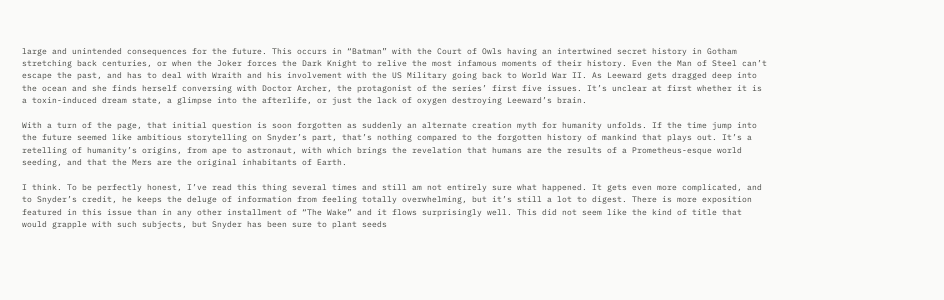large and unintended consequences for the future. This occurs in “Batman” with the Court of Owls having an intertwined secret history in Gotham stretching back centuries, or when the Joker forces the Dark Knight to relive the most infamous moments of their history. Even the Man of Steel can’t escape the past, and has to deal with Wraith and his involvement with the US Military going back to World War II. As Leeward gets dragged deep into the ocean and she finds herself conversing with Doctor Archer, the protagonist of the series’ first five issues. It’s unclear at first whether it is a toxin-induced dream state, a glimpse into the afterlife, or just the lack of oxygen destroying Leeward’s brain.

With a turn of the page, that initial question is soon forgotten as suddenly an alternate creation myth for humanity unfolds. If the time jump into the future seemed like ambitious storytelling on Snyder’s part, that’s nothing compared to the forgotten history of mankind that plays out. It’s a retelling of humanity’s origins, from ape to astronaut, with which brings the revelation that humans are the results of a Prometheus-esque world seeding, and that the Mers are the original inhabitants of Earth.

I think. To be perfectly honest, I’ve read this thing several times and still am not entirely sure what happened. It gets even more complicated, and to Snyder’s credit, he keeps the deluge of information from feeling totally overwhelming, but it’s still a lot to digest. There is more exposition featured in this issue than in any other installment of “The Wake” and it flows surprisingly well. This did not seem like the kind of title that would grapple with such subjects, but Snyder has been sure to plant seeds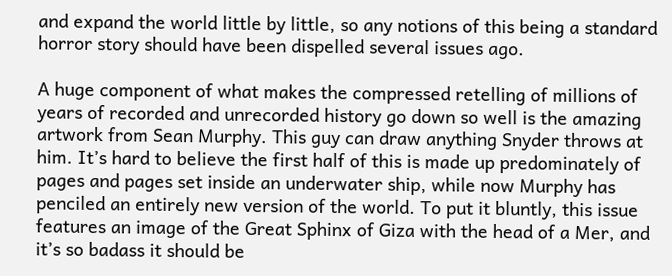and expand the world little by little, so any notions of this being a standard horror story should have been dispelled several issues ago.

A huge component of what makes the compressed retelling of millions of years of recorded and unrecorded history go down so well is the amazing artwork from Sean Murphy. This guy can draw anything Snyder throws at him. It’s hard to believe the first half of this is made up predominately of pages and pages set inside an underwater ship, while now Murphy has penciled an entirely new version of the world. To put it bluntly, this issue features an image of the Great Sphinx of Giza with the head of a Mer, and it’s so badass it should be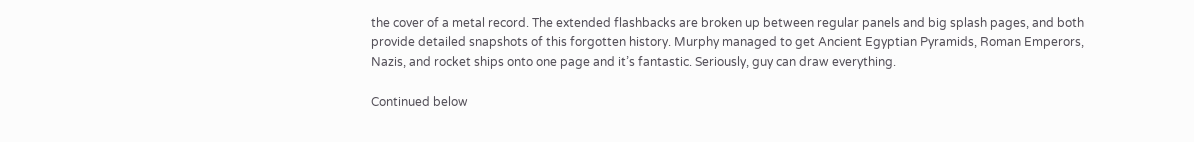the cover of a metal record. The extended flashbacks are broken up between regular panels and big splash pages, and both provide detailed snapshots of this forgotten history. Murphy managed to get Ancient Egyptian Pyramids, Roman Emperors, Nazis, and rocket ships onto one page and it’s fantastic. Seriously, guy can draw everything.

Continued below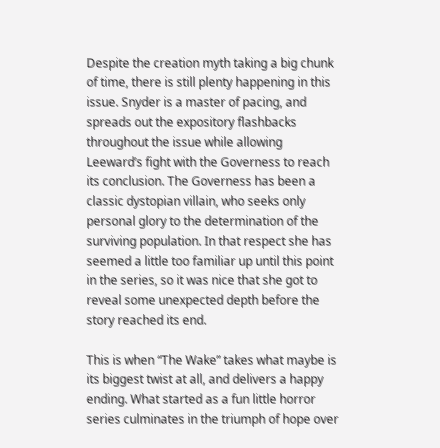Despite the creation myth taking a big chunk of time, there is still plenty happening in this issue. Snyder is a master of pacing, and spreads out the expository flashbacks throughout the issue while allowing Leeward’s fight with the Governess to reach its conclusion. The Governess has been a classic dystopian villain, who seeks only personal glory to the determination of the surviving population. In that respect she has seemed a little too familiar up until this point in the series, so it was nice that she got to reveal some unexpected depth before the story reached its end.

This is when “The Wake” takes what maybe is its biggest twist at all, and delivers a happy ending. What started as a fun little horror series culminates in the triumph of hope over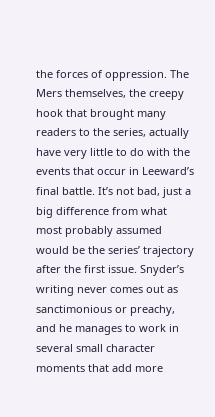the forces of oppression. The Mers themselves, the creepy hook that brought many readers to the series, actually have very little to do with the events that occur in Leeward’s final battle. It’s not bad, just a big difference from what most probably assumed would be the series’ trajectory after the first issue. Snyder’s writing never comes out as sanctimonious or preachy, and he manages to work in several small character moments that add more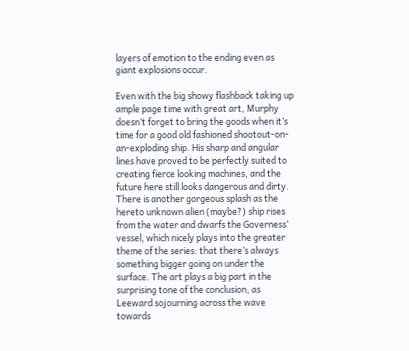layers of emotion to the ending even as giant explosions occur.

Even with the big showy flashback taking up ample page time with great art, Murphy doesn’t forget to bring the goods when it’s time for a good old fashioned shootout-on-an-exploding ship. His sharp and angular lines have proved to be perfectly suited to creating fierce looking machines, and the future here still looks dangerous and dirty. There is another gorgeous splash as the hereto unknown alien (maybe?) ship rises from the water and dwarfs the Governess’ vessel, which nicely plays into the greater theme of the series: that there’s always something bigger going on under the surface. The art plays a big part in the surprising tone of the conclusion, as Leeward sojourning across the wave towards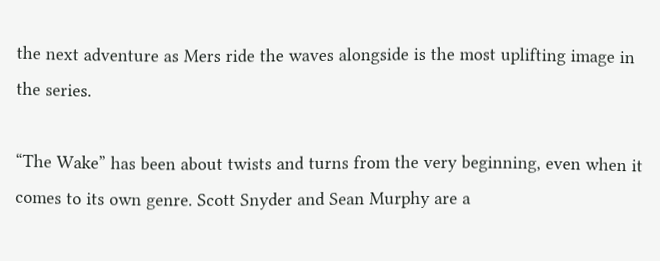the next adventure as Mers ride the waves alongside is the most uplifting image in the series.

“The Wake” has been about twists and turns from the very beginning, even when it comes to its own genre. Scott Snyder and Sean Murphy are a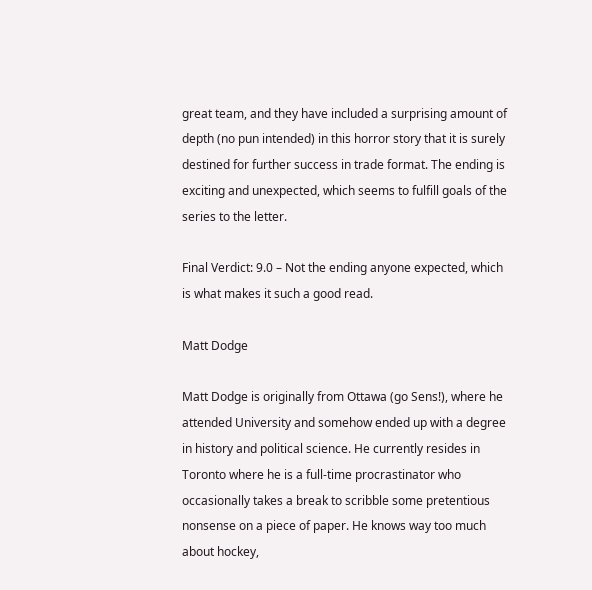great team, and they have included a surprising amount of depth (no pun intended) in this horror story that it is surely destined for further success in trade format. The ending is exciting and unexpected, which seems to fulfill goals of the series to the letter.

Final Verdict: 9.0 – Not the ending anyone expected, which is what makes it such a good read.

Matt Dodge

Matt Dodge is originally from Ottawa (go Sens!), where he attended University and somehow ended up with a degree in history and political science. He currently resides in Toronto where he is a full-time procrastinator who occasionally takes a break to scribble some pretentious nonsense on a piece of paper. He knows way too much about hockey,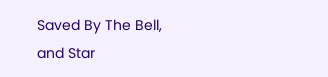Saved By The Bell, and Star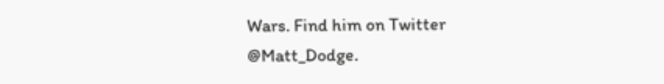Wars. Find him on Twitter @Matt_Dodge.